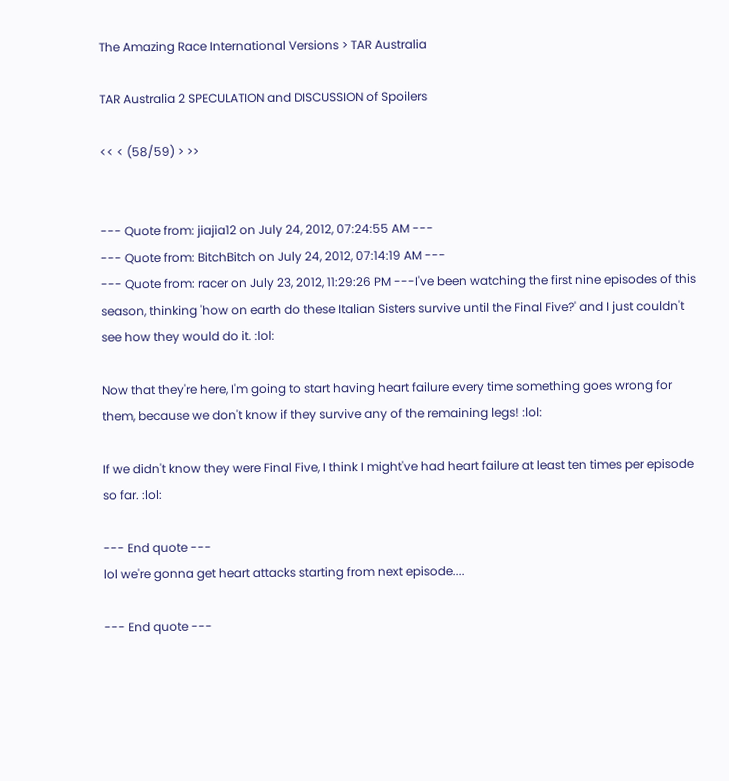The Amazing Race International Versions > TAR Australia

TAR Australia 2 SPECULATION and DISCUSSION of Spoilers

<< < (58/59) > >>


--- Quote from: jiajia12 on July 24, 2012, 07:24:55 AM ---
--- Quote from: BitchBitch on July 24, 2012, 07:14:19 AM ---
--- Quote from: racer on July 23, 2012, 11:29:26 PM ---I've been watching the first nine episodes of this season, thinking 'how on earth do these Italian Sisters survive until the Final Five?' and I just couldn't see how they would do it. :lol:

Now that they're here, I'm going to start having heart failure every time something goes wrong for them, because we don't know if they survive any of the remaining legs! :lol:

If we didn't know they were Final Five, I think I might've had heart failure at least ten times per episode so far. :lol:

--- End quote ---
lol we're gonna get heart attacks starting from next episode....

--- End quote ---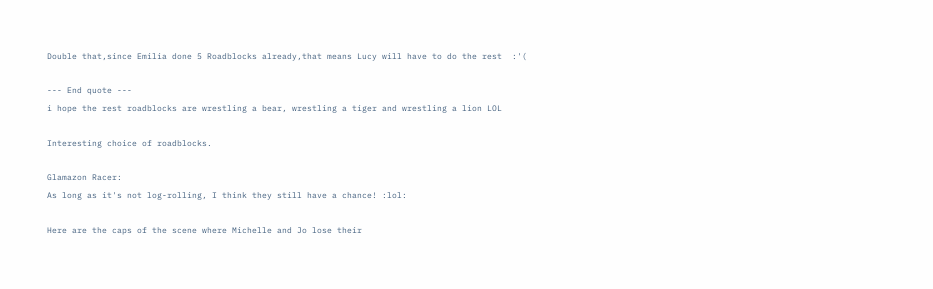Double that,since Emilia done 5 Roadblocks already,that means Lucy will have to do the rest  :'(

--- End quote ---
i hope the rest roadblocks are wrestling a bear, wrestling a tiger and wrestling a lion LOL

Interesting choice of roadblocks.

Glamazon Racer:
As long as it's not log-rolling, I think they still have a chance! :lol:

Here are the caps of the scene where Michelle and Jo lose their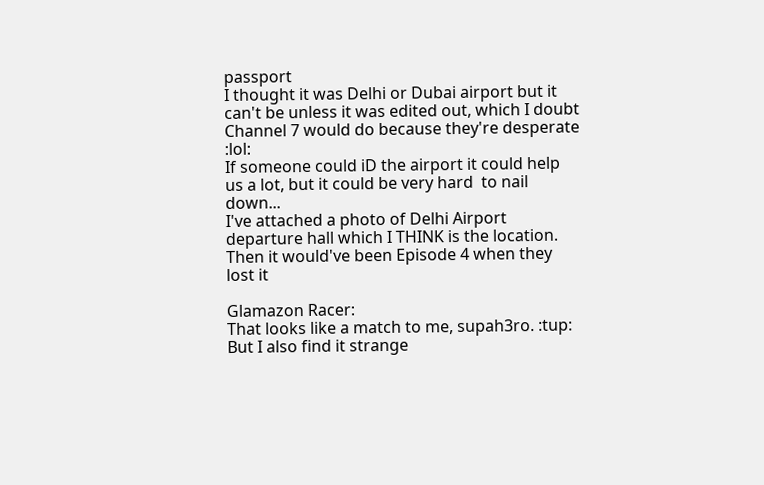passport
I thought it was Delhi or Dubai airport but it can't be unless it was edited out, which I doubt Channel 7 would do because they're desperate  :lol:
If someone could iD the airport it could help us a lot, but it could be very hard  to nail down...
I've attached a photo of Delhi Airport departure hall which I THINK is the location. Then it would've been Episode 4 when they lost it

Glamazon Racer:
That looks like a match to me, supah3ro. :tup: But I also find it strange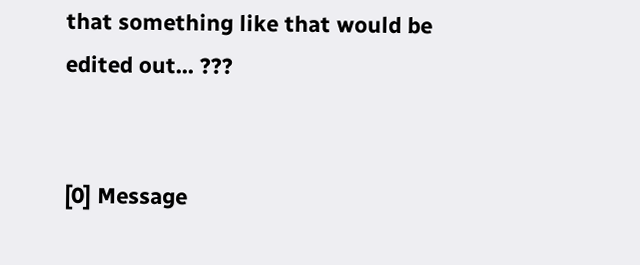that something like that would be edited out... ???


[0] Message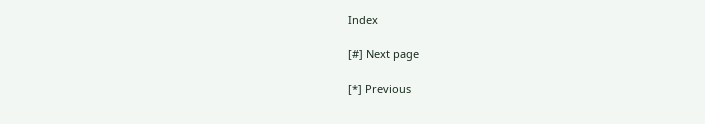Index

[#] Next page

[*] Previous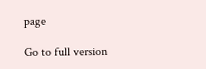page

Go to full version